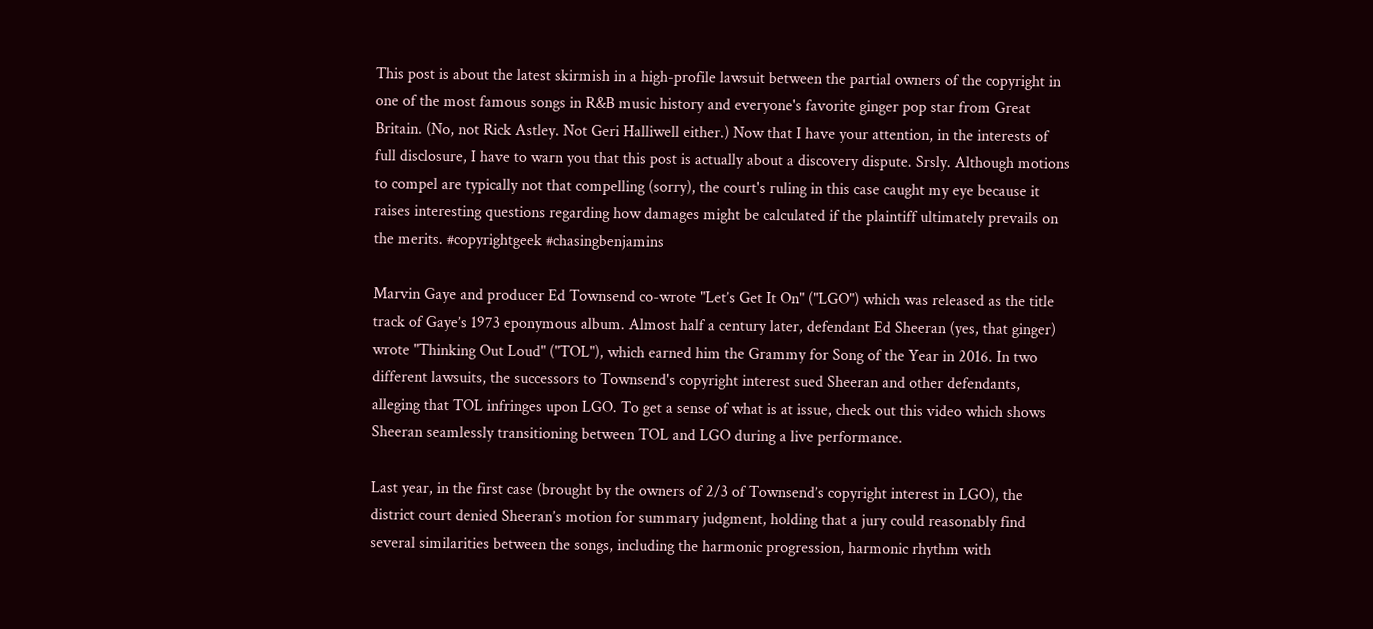This post is about the latest skirmish in a high-profile lawsuit between the partial owners of the copyright in one of the most famous songs in R&B music history and everyone's favorite ginger pop star from Great Britain. (No, not Rick Astley. Not Geri Halliwell either.) Now that I have your attention, in the interests of full disclosure, I have to warn you that this post is actually about a discovery dispute. Srsly. Although motions to compel are typically not that compelling (sorry), the court's ruling in this case caught my eye because it raises interesting questions regarding how damages might be calculated if the plaintiff ultimately prevails on the merits. #copyrightgeek #chasingbenjamins

Marvin Gaye and producer Ed Townsend co-wrote "Let’s Get It On" ("LGO") which was released as the title track of Gaye’s 1973 eponymous album. Almost half a century later, defendant Ed Sheeran (yes, that ginger) wrote "Thinking Out Loud" ("TOL"), which earned him the Grammy for Song of the Year in 2016. In two different lawsuits, the successors to Townsend's copyright interest sued Sheeran and other defendants, alleging that TOL infringes upon LGO. To get a sense of what is at issue, check out this video which shows Sheeran seamlessly transitioning between TOL and LGO during a live performance.

Last year, in the first case (brought by the owners of 2/3 of Townsend’s copyright interest in LGO), the district court denied Sheeran’s motion for summary judgment, holding that a jury could reasonably find several similarities between the songs, including the harmonic progression, harmonic rhythm with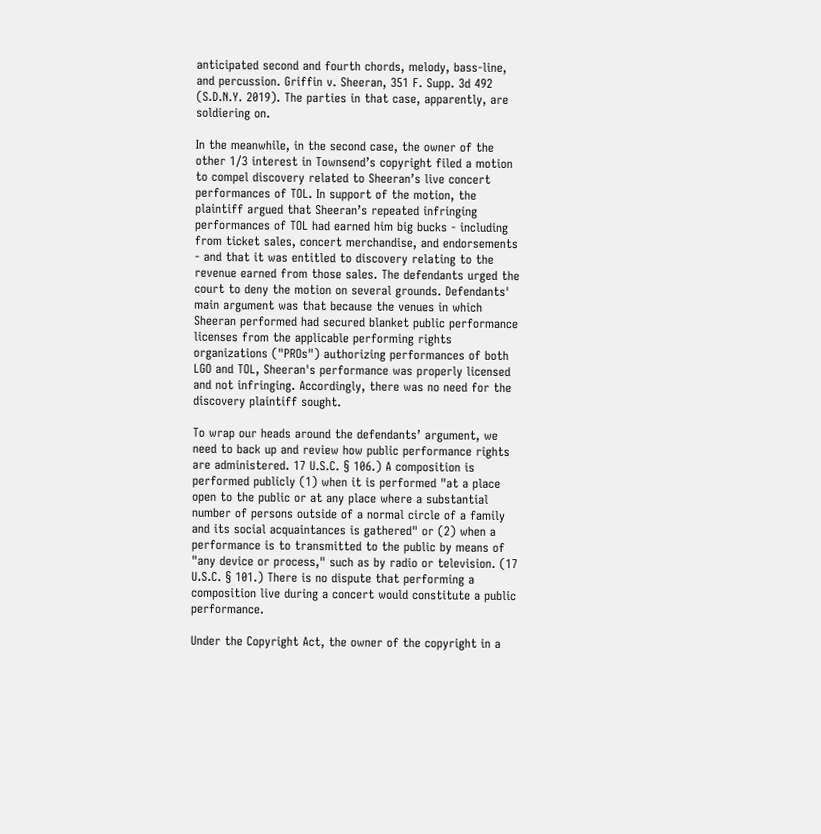anticipated second and fourth chords, melody, bass-line, and percussion. Griffin v. Sheeran, 351 F. Supp. 3d 492 (S.D.N.Y. 2019). The parties in that case, apparently, are soldiering on.

In the meanwhile, in the second case, the owner of the other 1/3 interest in Townsend’s copyright filed a motion to compel discovery related to Sheeran’s live concert performances of TOL. In support of the motion, the plaintiff argued that Sheeran’s repeated infringing performances of TOL had earned him big bucks - including from ticket sales, concert merchandise, and endorsements - and that it was entitled to discovery relating to the revenue earned from those sales. The defendants urged the court to deny the motion on several grounds. Defendants' main argument was that because the venues in which Sheeran performed had secured blanket public performance licenses from the applicable performing rights organizations ("PROs") authorizing performances of both LGO and TOL, Sheeran's performance was properly licensed and not infringing. Accordingly, there was no need for the discovery plaintiff sought.

To wrap our heads around the defendants’ argument, we need to back up and review how public performance rights are administered. 17 U.S.C. § 106.) A composition is performed publicly (1) when it is performed "at a place open to the public or at any place where a substantial number of persons outside of a normal circle of a family and its social acquaintances is gathered" or (2) when a performance is to transmitted to the public by means of "any device or process," such as by radio or television. (17 U.S.C. § 101.) There is no dispute that performing a composition live during a concert would constitute a public performance.

Under the Copyright Act, the owner of the copyright in a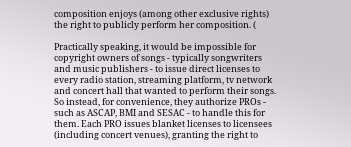composition enjoys (among other exclusive rights) the right to publicly perform her composition. (

Practically speaking, it would be impossible for copyright owners of songs - typically songwriters and music publishers - to issue direct licenses to every radio station, streaming platform, tv network and concert hall that wanted to perform their songs. So instead, for convenience, they authorize PROs - such as ASCAP, BMI and SESAC - to handle this for them. Each PRO issues blanket licenses to licensees (including concert venues), granting the right to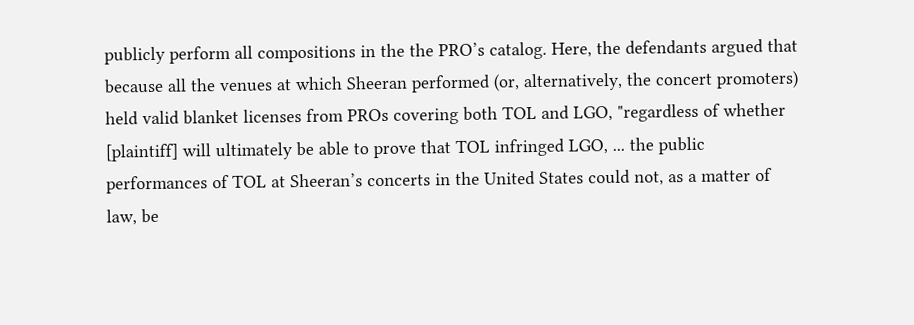publicly perform all compositions in the the PRO’s catalog. Here, the defendants argued that because all the venues at which Sheeran performed (or, alternatively, the concert promoters) held valid blanket licenses from PROs covering both TOL and LGO, "regardless of whether [plaintiff] will ultimately be able to prove that TOL infringed LGO, ... the public performances of TOL at Sheeran’s concerts in the United States could not, as a matter of law, be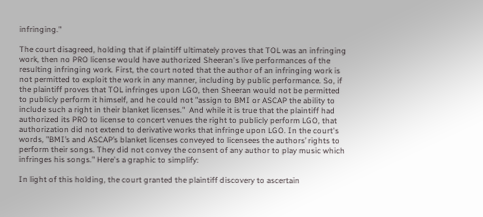infringing."

The court disagreed, holding that if plaintiff ultimately proves that TOL was an infringing work, then no PRO license would have authorized Sheeran's live performances of the resulting infringing work. First, the court noted that the author of an infringing work is not permitted to exploit the work in any manner, including by public performance. So, if the plaintiff proves that TOL infringes upon LGO, then Sheeran would not be permitted to publicly perform it himself, and he could not "assign to BMI or ASCAP the ability to include such a right in their blanket licenses."  And while it is true that the plaintiff had authorized its PRO to license to concert venues the right to publicly perform LGO, that authorization did not extend to derivative works that infringe upon LGO. In the court's words, "BMI’s and ASCAP’s blanket licenses conveyed to licensees the authors’ rights to perform their songs. They did not convey the consent of any author to play music which infringes his songs." Here's a graphic to simplify:

In light of this holding, the court granted the plaintiff discovery to ascertain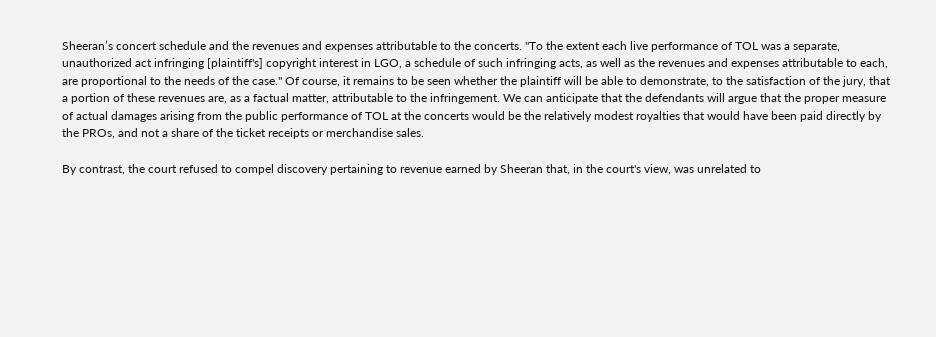Sheeran’s concert schedule and the revenues and expenses attributable to the concerts. "To the extent each live performance of TOL was a separate, unauthorized act infringing [plaintiff's] copyright interest in LGO, a schedule of such infringing acts, as well as the revenues and expenses attributable to each, are proportional to the needs of the case." Of course, it remains to be seen whether the plaintiff will be able to demonstrate, to the satisfaction of the jury, that a portion of these revenues are, as a factual matter, attributable to the infringement. We can anticipate that the defendants will argue that the proper measure of actual damages arising from the public performance of TOL at the concerts would be the relatively modest royalties that would have been paid directly by the PROs, and not a share of the ticket receipts or merchandise sales.

By contrast, the court refused to compel discovery pertaining to revenue earned by Sheeran that, in the court's view, was unrelated to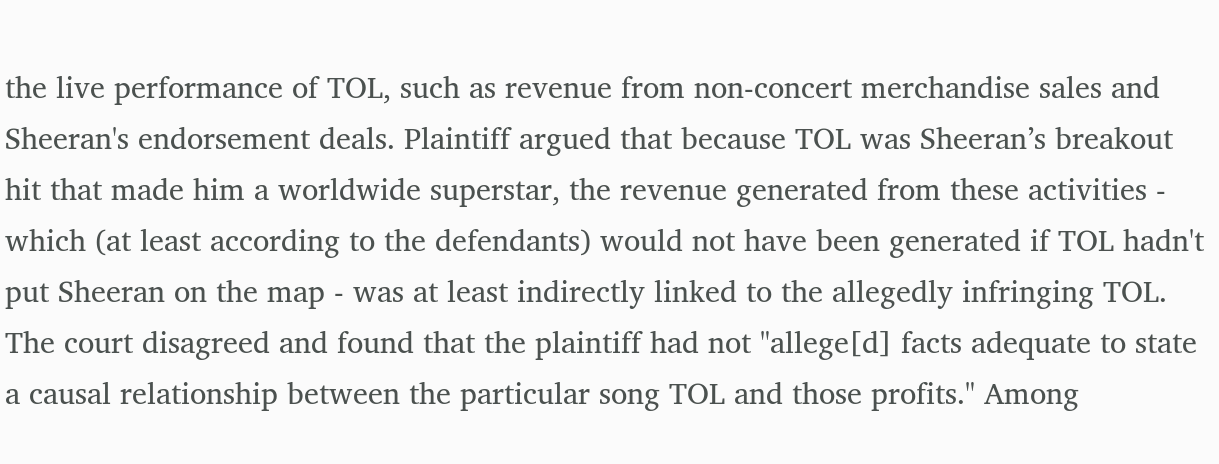the live performance of TOL, such as revenue from non-concert merchandise sales and Sheeran's endorsement deals. Plaintiff argued that because TOL was Sheeran’s breakout hit that made him a worldwide superstar, the revenue generated from these activities - which (at least according to the defendants) would not have been generated if TOL hadn't put Sheeran on the map - was at least indirectly linked to the allegedly infringing TOL. The court disagreed and found that the plaintiff had not "allege[d] facts adequate to state a causal relationship between the particular song TOL and those profits." Among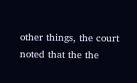other things, the court noted that the the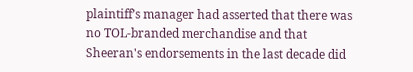plaintiff’s manager had asserted that there was no TOL-branded merchandise and that Sheeran's endorsements in the last decade did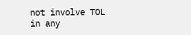not involve TOL in any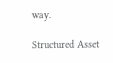way.

Structured Asset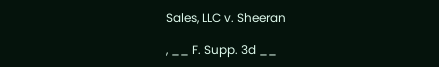Sales, LLC v. Sheeran

, __ F. Supp. 3d __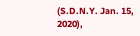(S.D.N.Y. Jan. 15, 2020),